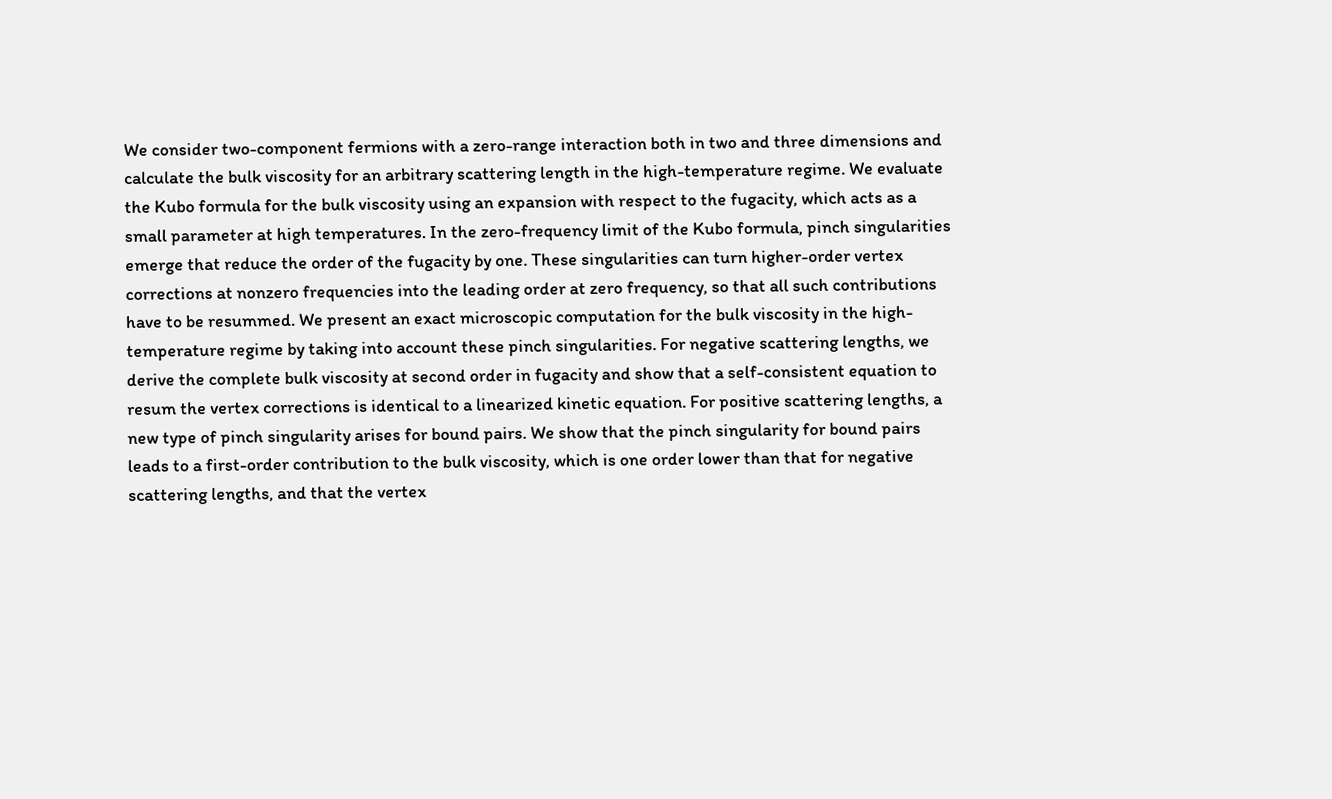We consider two-component fermions with a zero-range interaction both in two and three dimensions and calculate the bulk viscosity for an arbitrary scattering length in the high-temperature regime. We evaluate the Kubo formula for the bulk viscosity using an expansion with respect to the fugacity, which acts as a small parameter at high temperatures. In the zero-frequency limit of the Kubo formula, pinch singularities emerge that reduce the order of the fugacity by one. These singularities can turn higher-order vertex corrections at nonzero frequencies into the leading order at zero frequency, so that all such contributions have to be resummed. We present an exact microscopic computation for the bulk viscosity in the high-temperature regime by taking into account these pinch singularities. For negative scattering lengths, we derive the complete bulk viscosity at second order in fugacity and show that a self-consistent equation to resum the vertex corrections is identical to a linearized kinetic equation. For positive scattering lengths, a new type of pinch singularity arises for bound pairs. We show that the pinch singularity for bound pairs leads to a first-order contribution to the bulk viscosity, which is one order lower than that for negative scattering lengths, and that the vertex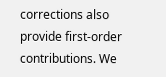corrections also provide first-order contributions. We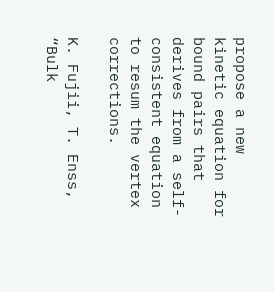propose a new kinetic equation for bound pairs that derives from a self-consistent equation to resum the vertex corrections.

K. Fujii, T. Enss, “Bulk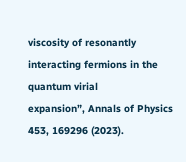viscosity of resonantly interacting fermions in the quantum virial
expansion”, Annals of Physics 453, 169296 (2023).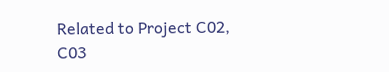Related to Project C02, C03